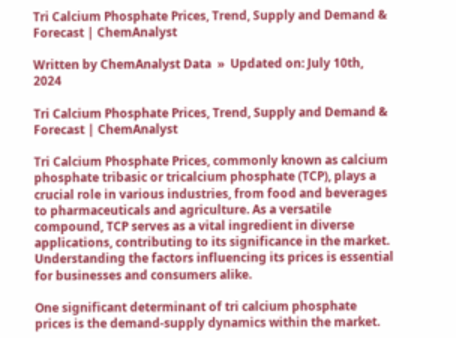Tri Calcium Phosphate Prices, Trend, Supply and Demand & Forecast | ChemAnalyst

Written by ChemAnalyst Data  »  Updated on: July 10th, 2024

Tri Calcium Phosphate Prices, Trend, Supply and Demand & Forecast | ChemAnalyst

Tri Calcium Phosphate Prices, commonly known as calcium phosphate tribasic or tricalcium phosphate (TCP), plays a crucial role in various industries, from food and beverages to pharmaceuticals and agriculture. As a versatile compound, TCP serves as a vital ingredient in diverse applications, contributing to its significance in the market. Understanding the factors influencing its prices is essential for businesses and consumers alike.

One significant determinant of tri calcium phosphate prices is the demand-supply dynamics within the market.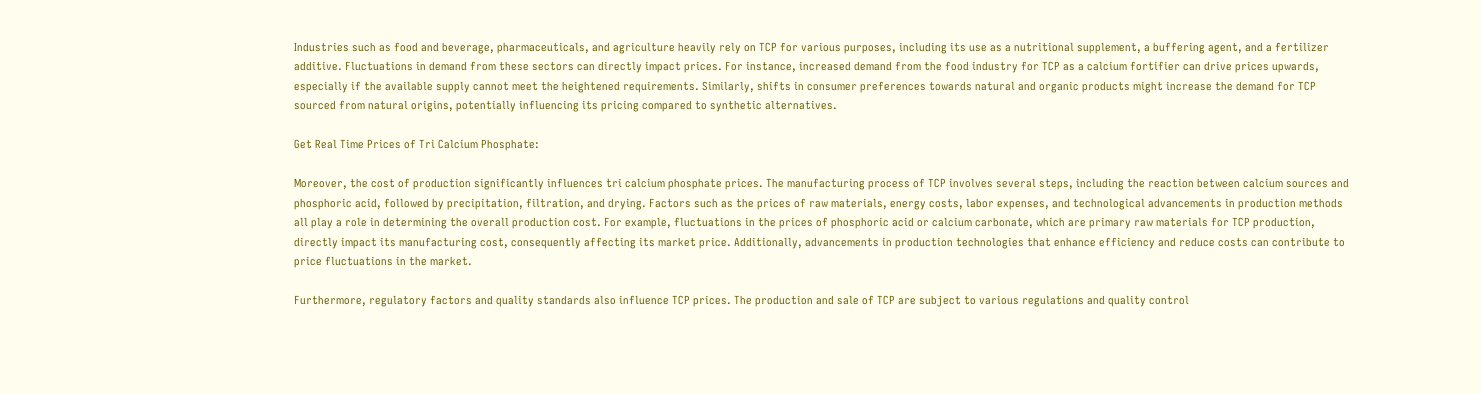Industries such as food and beverage, pharmaceuticals, and agriculture heavily rely on TCP for various purposes, including its use as a nutritional supplement, a buffering agent, and a fertilizer additive. Fluctuations in demand from these sectors can directly impact prices. For instance, increased demand from the food industry for TCP as a calcium fortifier can drive prices upwards, especially if the available supply cannot meet the heightened requirements. Similarly, shifts in consumer preferences towards natural and organic products might increase the demand for TCP sourced from natural origins, potentially influencing its pricing compared to synthetic alternatives.

Get Real Time Prices of Tri Calcium Phosphate:

Moreover, the cost of production significantly influences tri calcium phosphate prices. The manufacturing process of TCP involves several steps, including the reaction between calcium sources and phosphoric acid, followed by precipitation, filtration, and drying. Factors such as the prices of raw materials, energy costs, labor expenses, and technological advancements in production methods all play a role in determining the overall production cost. For example, fluctuations in the prices of phosphoric acid or calcium carbonate, which are primary raw materials for TCP production, directly impact its manufacturing cost, consequently affecting its market price. Additionally, advancements in production technologies that enhance efficiency and reduce costs can contribute to price fluctuations in the market.

Furthermore, regulatory factors and quality standards also influence TCP prices. The production and sale of TCP are subject to various regulations and quality control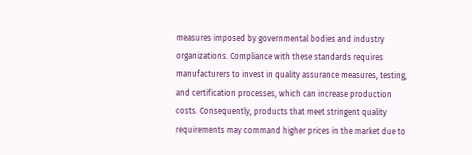measures imposed by governmental bodies and industry organizations. Compliance with these standards requires manufacturers to invest in quality assurance measures, testing, and certification processes, which can increase production costs. Consequently, products that meet stringent quality requirements may command higher prices in the market due to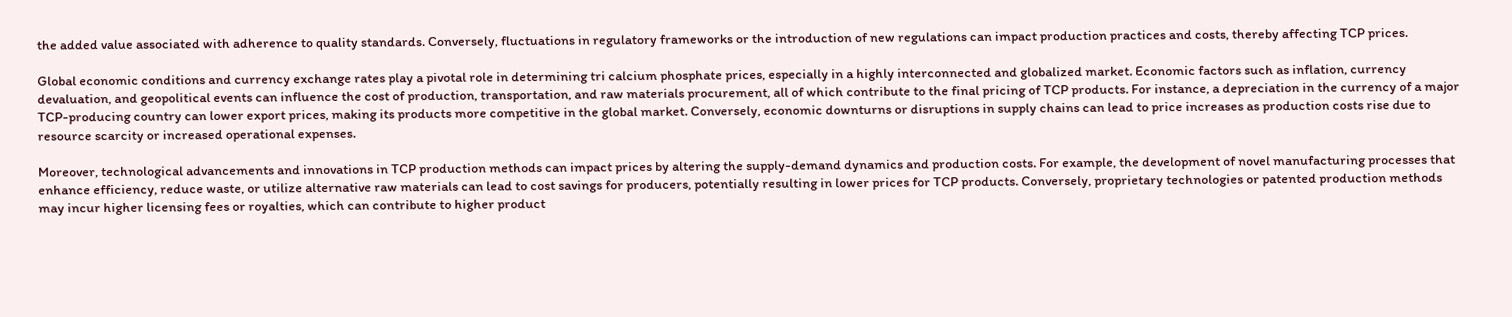the added value associated with adherence to quality standards. Conversely, fluctuations in regulatory frameworks or the introduction of new regulations can impact production practices and costs, thereby affecting TCP prices.

Global economic conditions and currency exchange rates play a pivotal role in determining tri calcium phosphate prices, especially in a highly interconnected and globalized market. Economic factors such as inflation, currency devaluation, and geopolitical events can influence the cost of production, transportation, and raw materials procurement, all of which contribute to the final pricing of TCP products. For instance, a depreciation in the currency of a major TCP-producing country can lower export prices, making its products more competitive in the global market. Conversely, economic downturns or disruptions in supply chains can lead to price increases as production costs rise due to resource scarcity or increased operational expenses.

Moreover, technological advancements and innovations in TCP production methods can impact prices by altering the supply-demand dynamics and production costs. For example, the development of novel manufacturing processes that enhance efficiency, reduce waste, or utilize alternative raw materials can lead to cost savings for producers, potentially resulting in lower prices for TCP products. Conversely, proprietary technologies or patented production methods may incur higher licensing fees or royalties, which can contribute to higher product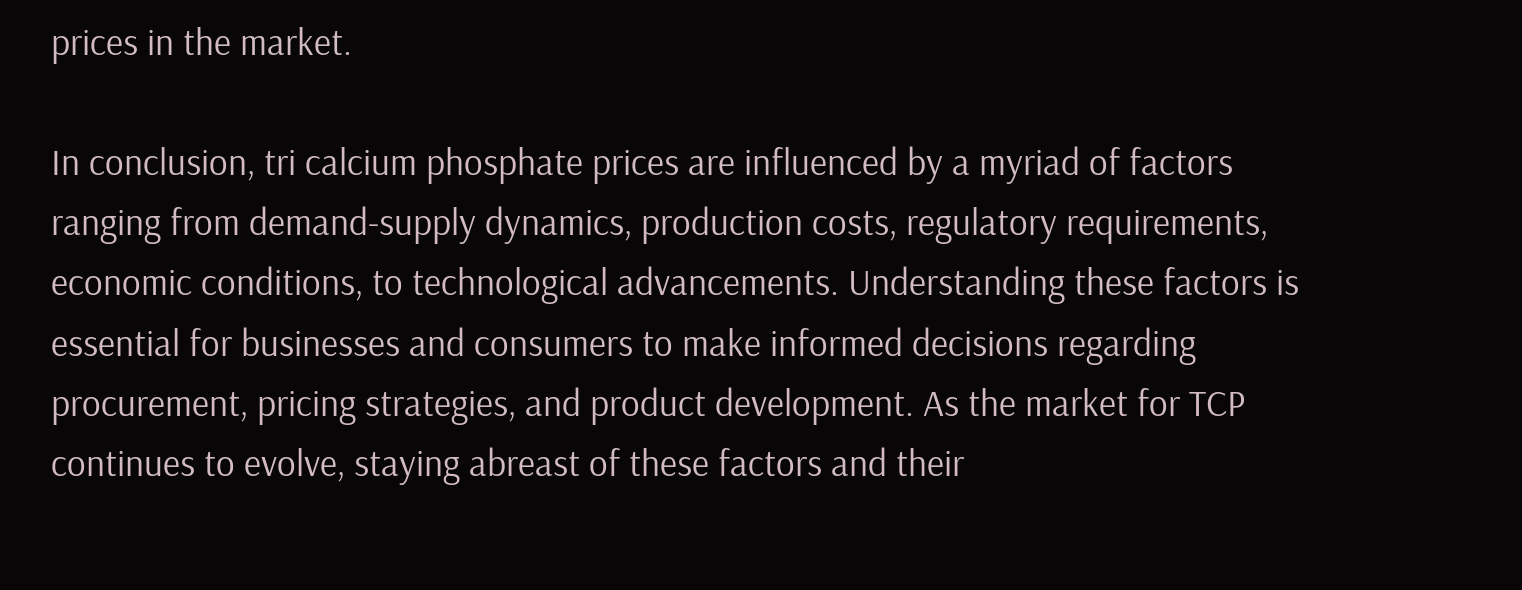prices in the market.

In conclusion, tri calcium phosphate prices are influenced by a myriad of factors ranging from demand-supply dynamics, production costs, regulatory requirements, economic conditions, to technological advancements. Understanding these factors is essential for businesses and consumers to make informed decisions regarding procurement, pricing strategies, and product development. As the market for TCP continues to evolve, staying abreast of these factors and their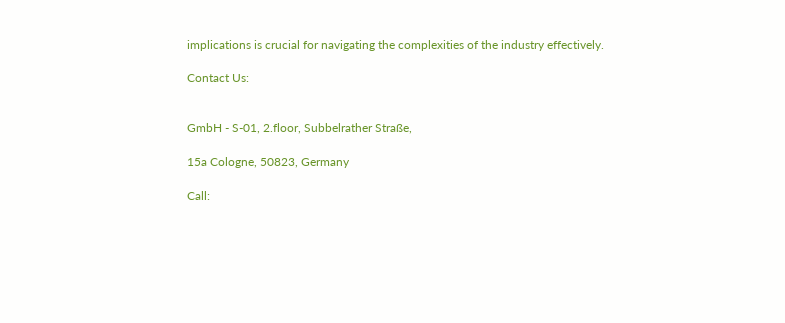implications is crucial for navigating the complexities of the industry effectively.

Contact Us:


GmbH - S-01, 2.floor, Subbelrather Straße,

15a Cologne, 50823, Germany

Call: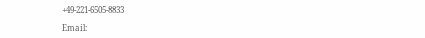+49-221-6505-8833

Email: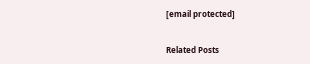[email protected]


Related Posts